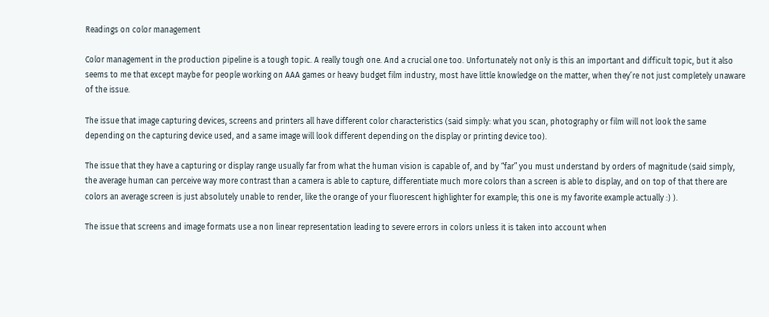Readings on color management

Color management in the production pipeline is a tough topic. A really tough one. And a crucial one too. Unfortunately not only is this an important and difficult topic, but it also seems to me that except maybe for people working on AAA games or heavy budget film industry, most have little knowledge on the matter, when they’re not just completely unaware of the issue.

The issue that image capturing devices, screens and printers all have different color characteristics (said simply: what you scan, photography or film will not look the same depending on the capturing device used, and a same image will look different depending on the display or printing device too).

The issue that they have a capturing or display range usually far from what the human vision is capable of, and by “far” you must understand by orders of magnitude (said simply, the average human can perceive way more contrast than a camera is able to capture, differentiate much more colors than a screen is able to display, and on top of that there are colors an average screen is just absolutely unable to render, like the orange of your fluorescent highlighter for example; this one is my favorite example actually :) ).

The issue that screens and image formats use a non linear representation leading to severe errors in colors unless it is taken into account when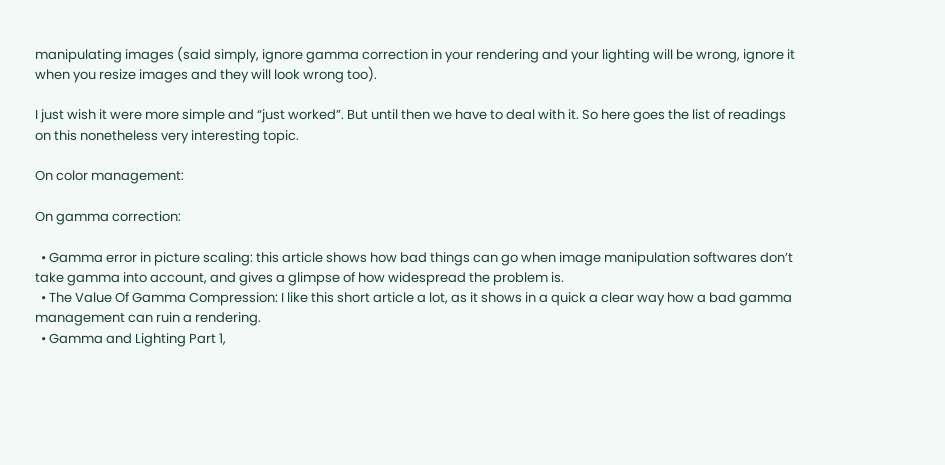manipulating images (said simply, ignore gamma correction in your rendering and your lighting will be wrong, ignore it when you resize images and they will look wrong too).

I just wish it were more simple and “just worked”. But until then we have to deal with it. So here goes the list of readings on this nonetheless very interesting topic.

On color management:

On gamma correction:

  • Gamma error in picture scaling: this article shows how bad things can go when image manipulation softwares don’t take gamma into account, and gives a glimpse of how widespread the problem is.
  • The Value Of Gamma Compression: I like this short article a lot, as it shows in a quick a clear way how a bad gamma management can ruin a rendering.
  • Gamma and Lighting Part 1,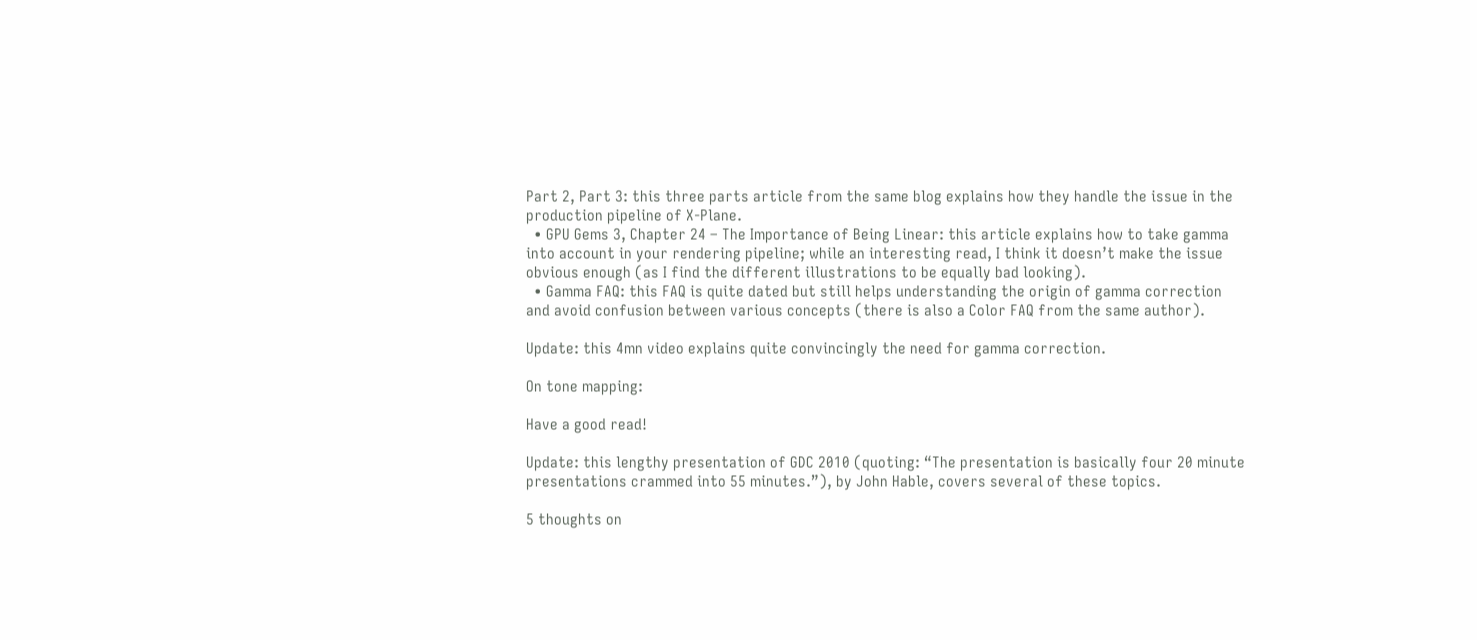Part 2, Part 3: this three parts article from the same blog explains how they handle the issue in the production pipeline of X-Plane.
  • GPU Gems 3, Chapter 24 – The Importance of Being Linear: this article explains how to take gamma into account in your rendering pipeline; while an interesting read, I think it doesn’t make the issue obvious enough (as I find the different illustrations to be equally bad looking).
  • Gamma FAQ: this FAQ is quite dated but still helps understanding the origin of gamma correction and avoid confusion between various concepts (there is also a Color FAQ from the same author).

Update: this 4mn video explains quite convincingly the need for gamma correction.

On tone mapping:

Have a good read!

Update: this lengthy presentation of GDC 2010 (quoting: “The presentation is basically four 20 minute presentations crammed into 55 minutes.”), by John Hable, covers several of these topics.

5 thoughts on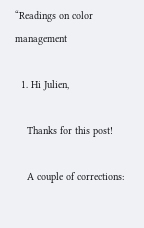“Readings on color management

  1. Hi Julien,

    Thanks for this post!

    A couple of corrections: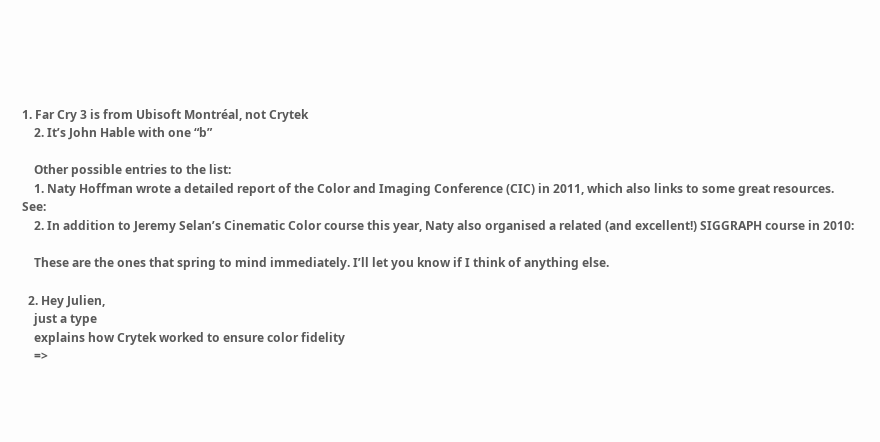1. Far Cry 3 is from Ubisoft Montréal, not Crytek
    2. It’s John Hable with one “b”

    Other possible entries to the list:
    1. Naty Hoffman wrote a detailed report of the Color and Imaging Conference (CIC) in 2011, which also links to some great resources. See:
    2. In addition to Jeremy Selan’s Cinematic Color course this year, Naty also organised a related (and excellent!) SIGGRAPH course in 2010:

    These are the ones that spring to mind immediately. I’ll let you know if I think of anything else.

  2. Hey Julien,
    just a type
    explains how Crytek worked to ensure color fidelity
    =>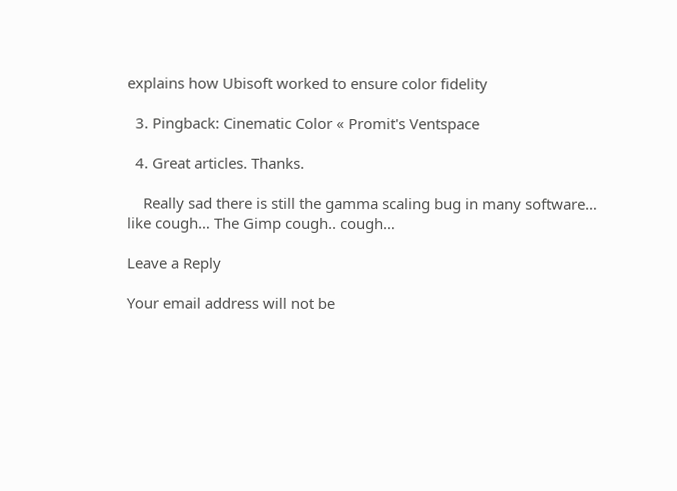explains how Ubisoft worked to ensure color fidelity

  3. Pingback: Cinematic Color « Promit's Ventspace

  4. Great articles. Thanks.

    Really sad there is still the gamma scaling bug in many software… like cough… The Gimp cough.. cough…

Leave a Reply

Your email address will not be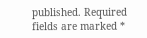published. Required fields are marked *